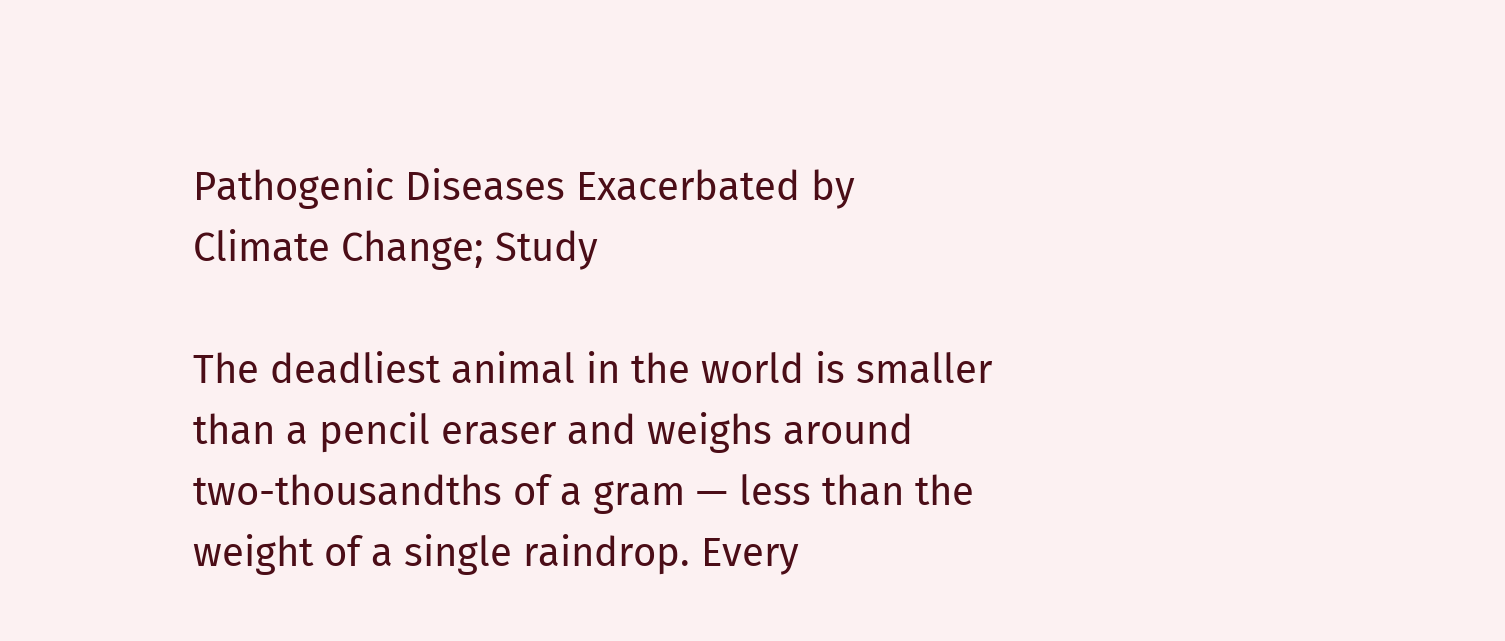Pathogenic Diseases Exacerbated by Climate Change; Study

The deadliest animal in the world is smaller than a pencil eraser and weighs around two-thousandths of a gram — less than the weight of a single raindrop. Every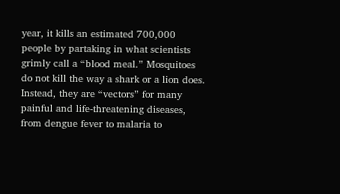year, it kills an estimated 700,000 people by partaking in what scientists grimly call a “blood meal.” Mosquitoes do not kill the way a shark or a lion does. Instead, they are “vectors” for many painful and life-threatening diseases, from dengue fever to malaria to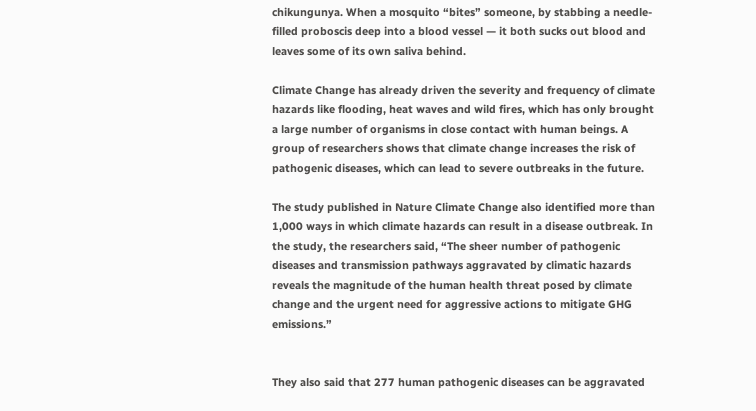chikungunya. When a mosquito “bites” someone, by stabbing a needle-filled proboscis deep into a blood vessel — it both sucks out blood and leaves some of its own saliva behind.

Climate Change has already driven the severity and frequency of climate hazards like flooding, heat waves and wild fires, which has only brought a large number of organisms in close contact with human beings. A group of researchers shows that climate change increases the risk of pathogenic diseases, which can lead to severe outbreaks in the future.

The study published in Nature Climate Change also identified more than 1,000 ways in which climate hazards can result in a disease outbreak. In the study, the researchers said, “The sheer number of pathogenic diseases and transmission pathways aggravated by climatic hazards reveals the magnitude of the human health threat posed by climate change and the urgent need for aggressive actions to mitigate GHG emissions.”


They also said that 277 human pathogenic diseases can be aggravated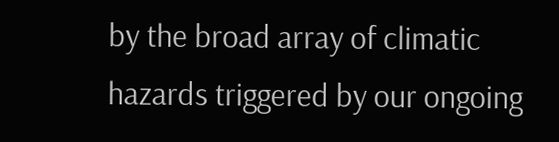by the broad array of climatic hazards triggered by our ongoing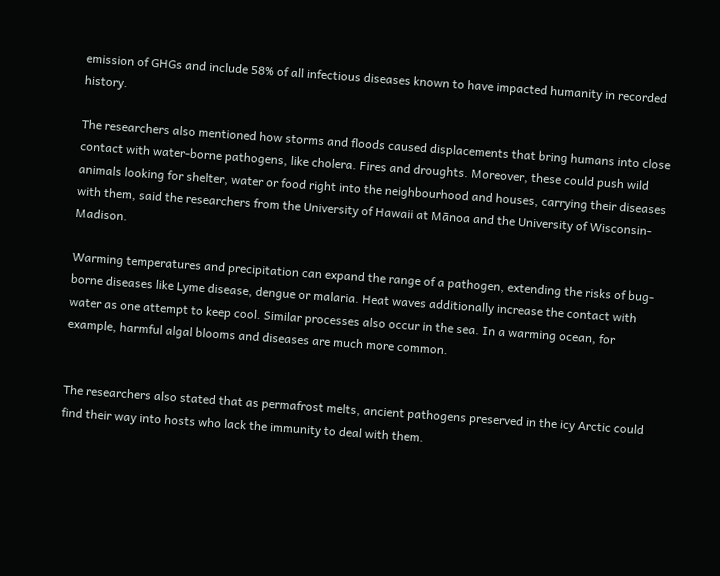emission of GHGs and include 58% of all infectious diseases known to have impacted humanity in recorded history.

The researchers also mentioned how storms and floods caused displacements that bring humans into close contact with water-borne pathogens, like cholera. Fires and droughts. Moreover, these could push wild animals looking for shelter, water or food right into the neighbourhood and houses, carrying their diseases with them, said the researchers from the University of Hawaii at Mānoa and the University of Wisconsin-Madison.

Warming temperatures and precipitation can expand the range of a pathogen, extending the risks of bug-borne diseases like Lyme disease, dengue or malaria. Heat waves additionally increase the contact with water as one attempt to keep cool. Similar processes also occur in the sea. In a warming ocean, for example, harmful algal blooms and diseases are much more common.


The researchers also stated that as permafrost melts, ancient pathogens preserved in the icy Arctic could find their way into hosts who lack the immunity to deal with them.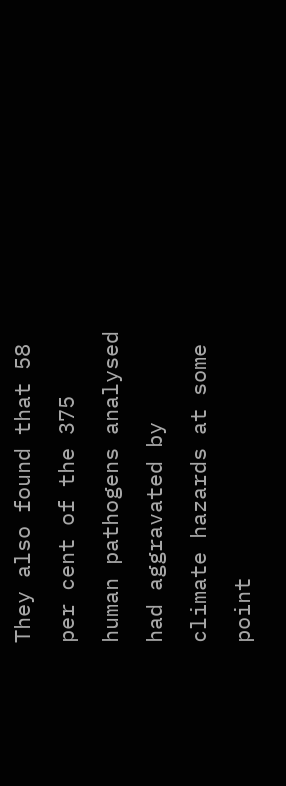They also found that 58 per cent of the 375 human pathogens analysed had aggravated by climate hazards at some point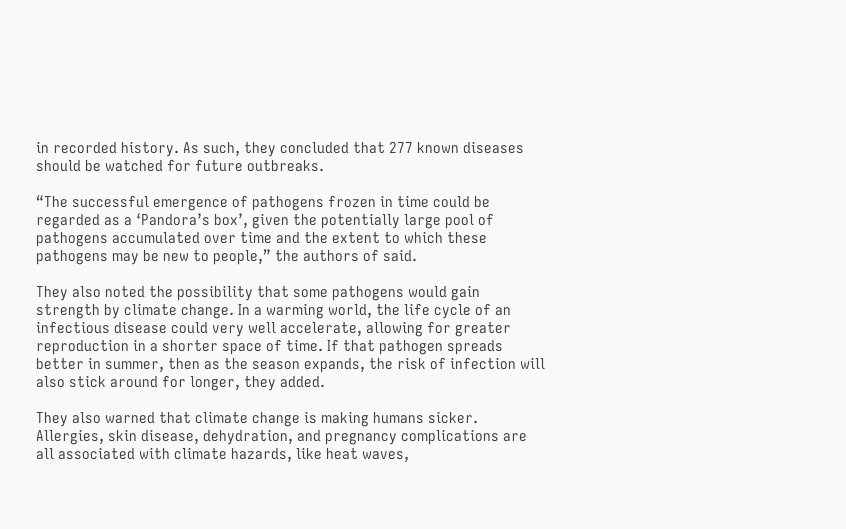in recorded history. As such, they concluded that 277 known diseases should be watched for future outbreaks.

“The successful emergence of pathogens frozen in time could be regarded as a ‘Pandora’s box’, given the potentially large pool of pathogens accumulated over time and the extent to which these pathogens may be new to people,” the authors of said.

They also noted the possibility that some pathogens would gain strength by climate change. In a warming world, the life cycle of an infectious disease could very well accelerate, allowing for greater reproduction in a shorter space of time. If that pathogen spreads better in summer, then as the season expands, the risk of infection will also stick around for longer, they added.

They also warned that climate change is making humans sicker. Allergies, skin disease, dehydration, and pregnancy complications are all associated with climate hazards, like heat waves,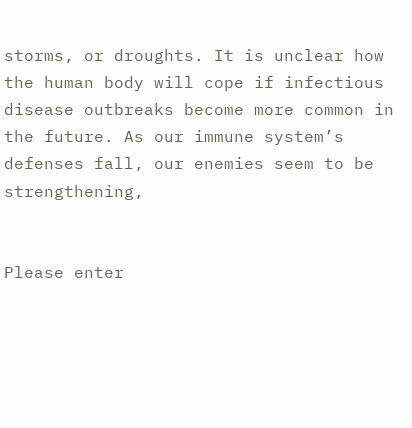storms, or droughts. It is unclear how the human body will cope if infectious disease outbreaks become more common in the future. As our immune system’s defenses fall, our enemies seem to be strengthening,


Please enter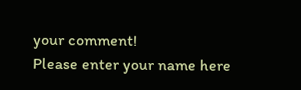your comment!
Please enter your name here